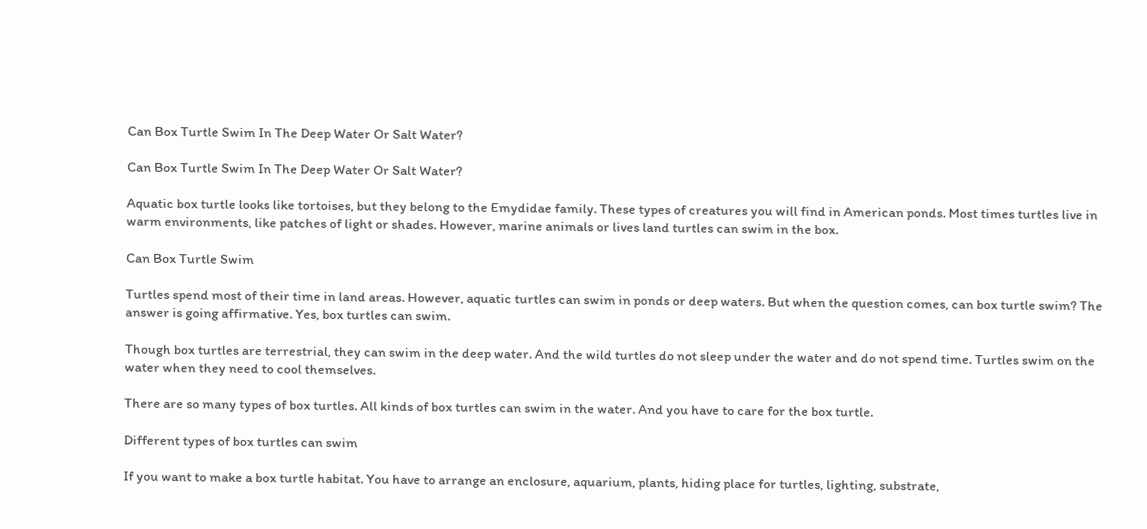Can Box Turtle Swim In The Deep Water Or Salt Water?

Can Box Turtle Swim In The Deep Water Or Salt Water?

Aquatic box turtle looks like tortoises, but they belong to the Emydidae family. These types of creatures you will find in American ponds. Most times turtles live in warm environments, like patches of light or shades. However, marine animals or lives land turtles can swim in the box.

Can Box Turtle Swim

Turtles spend most of their time in land areas. However, aquatic turtles can swim in ponds or deep waters. But when the question comes, can box turtle swim? The answer is going affirmative. Yes, box turtles can swim.

Though box turtles are terrestrial, they can swim in the deep water. And the wild turtles do not sleep under the water and do not spend time. Turtles swim on the water when they need to cool themselves.

There are so many types of box turtles. All kinds of box turtles can swim in the water. And you have to care for the box turtle.

Different types of box turtles can swim

If you want to make a box turtle habitat. You have to arrange an enclosure, aquarium, plants, hiding place for turtles, lighting, substrate,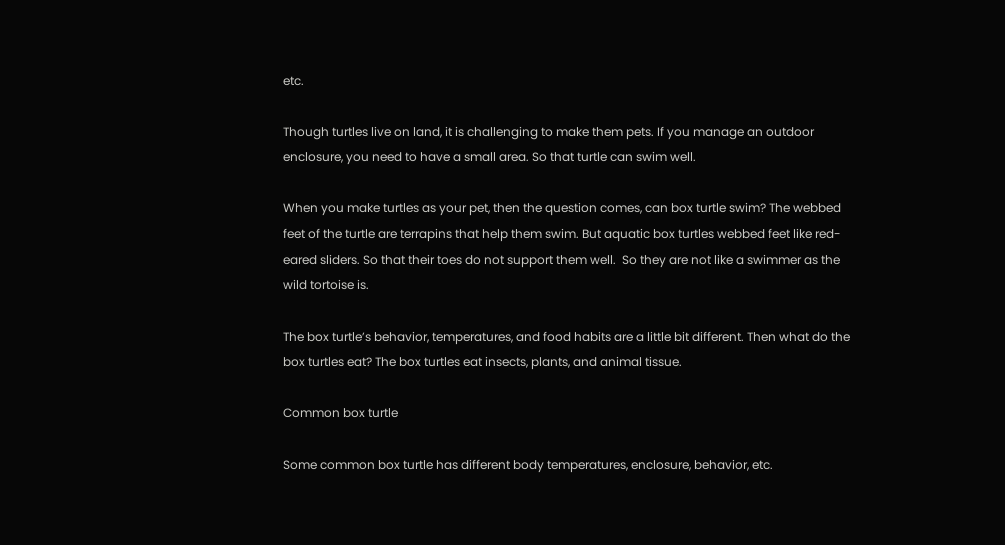etc.

Though turtles live on land, it is challenging to make them pets. If you manage an outdoor enclosure, you need to have a small area. So that turtle can swim well.

When you make turtles as your pet, then the question comes, can box turtle swim? The webbed feet of the turtle are terrapins that help them swim. But aquatic box turtles webbed feet like red-eared sliders. So that their toes do not support them well.  So they are not like a swimmer as the wild tortoise is.

The box turtle’s behavior, temperatures, and food habits are a little bit different. Then what do the box turtles eat? The box turtles eat insects, plants, and animal tissue.

Common box turtle

Some common box turtle has different body temperatures, enclosure, behavior, etc.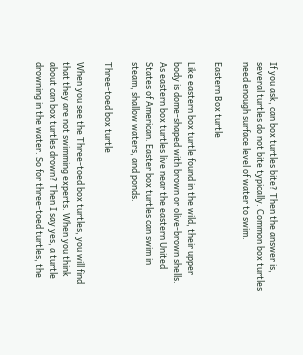If you ask, can box turtles bite? Then the answer is, several turtles do not bite typically. Common box turtles need enough surface level of water to swim.

Eastern Box turtle

Like eastern box turtle found in the wild, their upper body is dome-shaped with brown or olive-brown shells. As eastern box turtles live near the eastern United States of American. Easter box turtles can swim in steam, shallow waters, and ponds.

Three-toed box turtle

When you see the Three-toed box turtles, you will find that they are not swimming experts. When you think about can box turtles drown? Then I say yes, a turtle drowning in the water. So for three-toed turtles, the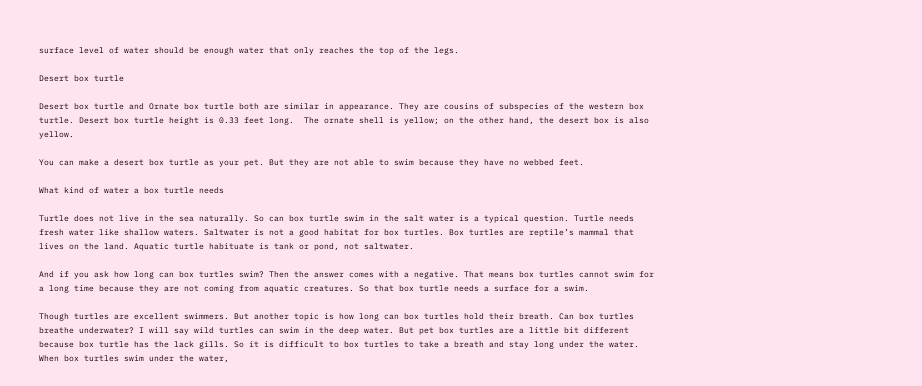surface level of water should be enough water that only reaches the top of the legs.

Desert box turtle

Desert box turtle and Ornate box turtle both are similar in appearance. They are cousins of subspecies of the western box turtle. Desert box turtle height is 0.33 feet long.  The ornate shell is yellow; on the other hand, the desert box is also yellow.

You can make a desert box turtle as your pet. But they are not able to swim because they have no webbed feet.

What kind of water a box turtle needs

Turtle does not live in the sea naturally. So can box turtle swim in the salt water is a typical question. Turtle needs fresh water like shallow waters. Saltwater is not a good habitat for box turtles. Box turtles are reptile’s mammal that lives on the land. Aquatic turtle habituate is tank or pond, not saltwater.

And if you ask how long can box turtles swim? Then the answer comes with a negative. That means box turtles cannot swim for a long time because they are not coming from aquatic creatures. So that box turtle needs a surface for a swim.

Though turtles are excellent swimmers. But another topic is how long can box turtles hold their breath. Can box turtles breathe underwater? I will say wild turtles can swim in the deep water. But pet box turtles are a little bit different because box turtle has the lack gills. So it is difficult to box turtles to take a breath and stay long under the water. When box turtles swim under the water,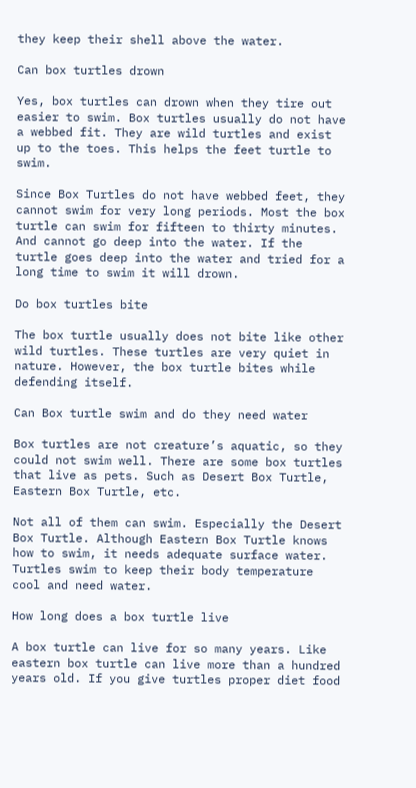they keep their shell above the water.

Can box turtles drown

Yes, box turtles can drown when they tire out easier to swim. Box turtles usually do not have a webbed fit. They are wild turtles and exist up to the toes. This helps the feet turtle to swim.

Since Box Turtles do not have webbed feet, they cannot swim for very long periods. Most the box turtle can swim for fifteen to thirty minutes. And cannot go deep into the water. If the turtle goes deep into the water and tried for a long time to swim it will drown.

Do box turtles bite

The box turtle usually does not bite like other wild turtles. These turtles are very quiet in nature. However, the box turtle bites while defending itself.

Can Box turtle swim and do they need water

Box turtles are not creature’s aquatic, so they could not swim well. There are some box turtles that live as pets. Such as Desert Box Turtle, Eastern Box Turtle, etc.

Not all of them can swim. Especially the Desert Box Turtle. Although Eastern Box Turtle knows how to swim, it needs adequate surface water. Turtles swim to keep their body temperature cool and need water.

How long does a box turtle live

A box turtle can live for so many years. Like eastern box turtle can live more than a hundred years old. If you give turtles proper diet food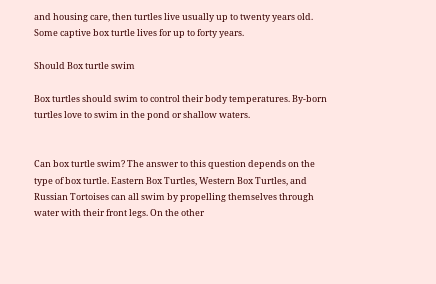and housing care, then turtles live usually up to twenty years old.  Some captive box turtle lives for up to forty years.

Should Box turtle swim

Box turtles should swim to control their body temperatures. By-born turtles love to swim in the pond or shallow waters.


Can box turtle swim? The answer to this question depends on the type of box turtle. Eastern Box Turtles, Western Box Turtles, and Russian Tortoises can all swim by propelling themselves through water with their front legs. On the other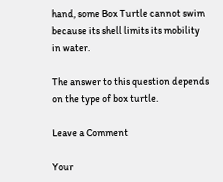hand, some Box Turtle cannot swim because its shell limits its mobility in water.

The answer to this question depends on the type of box turtle.

Leave a Comment

Your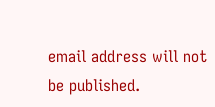email address will not be published.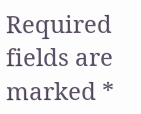Required fields are marked *